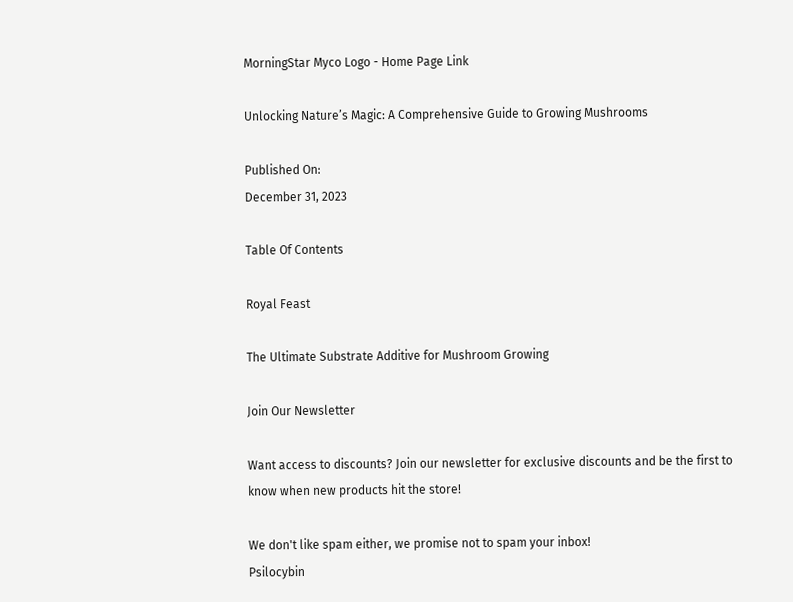MorningStar Myco Logo - Home Page Link

Unlocking Nature’s Magic: A Comprehensive Guide to Growing Mushrooms

Published On:
December 31, 2023

Table Of Contents

Royal Feast

The Ultimate Substrate Additive for Mushroom Growing

Join Our Newsletter

Want access to discounts? Join our newsletter for exclusive discounts and be the first to know when new products hit the store!

We don't like spam either, we promise not to spam your inbox!
Psilocybin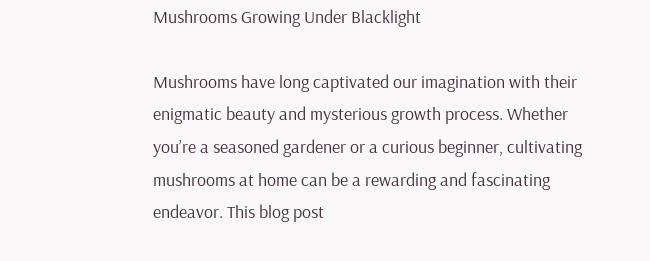Mushrooms Growing Under Blacklight

Mushrooms have long captivated our imagination with their enigmatic beauty and mysterious growth process. Whether you’re a seasoned gardener or a curious beginner, cultivating mushrooms at home can be a rewarding and fascinating endeavor. This blog post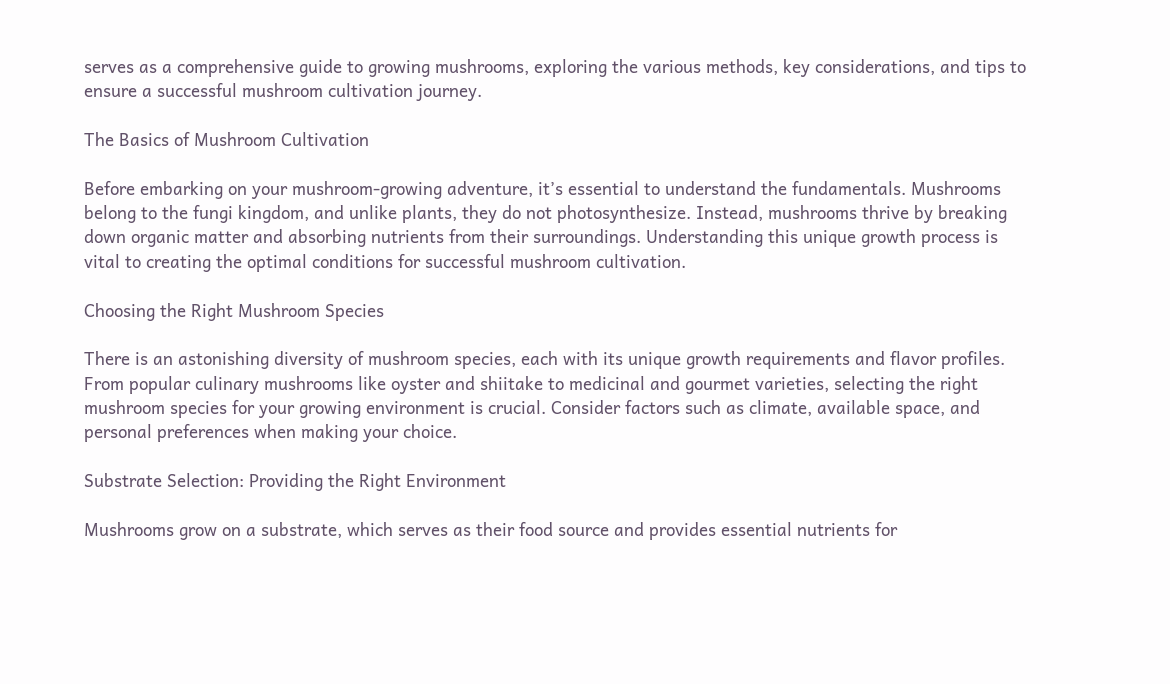serves as a comprehensive guide to growing mushrooms, exploring the various methods, key considerations, and tips to ensure a successful mushroom cultivation journey.

The Basics of Mushroom Cultivation

Before embarking on your mushroom-growing adventure, it’s essential to understand the fundamentals. Mushrooms belong to the fungi kingdom, and unlike plants, they do not photosynthesize. Instead, mushrooms thrive by breaking down organic matter and absorbing nutrients from their surroundings. Understanding this unique growth process is vital to creating the optimal conditions for successful mushroom cultivation.

Choosing the Right Mushroom Species

There is an astonishing diversity of mushroom species, each with its unique growth requirements and flavor profiles. From popular culinary mushrooms like oyster and shiitake to medicinal and gourmet varieties, selecting the right mushroom species for your growing environment is crucial. Consider factors such as climate, available space, and personal preferences when making your choice.

Substrate Selection: Providing the Right Environment

Mushrooms grow on a substrate, which serves as their food source and provides essential nutrients for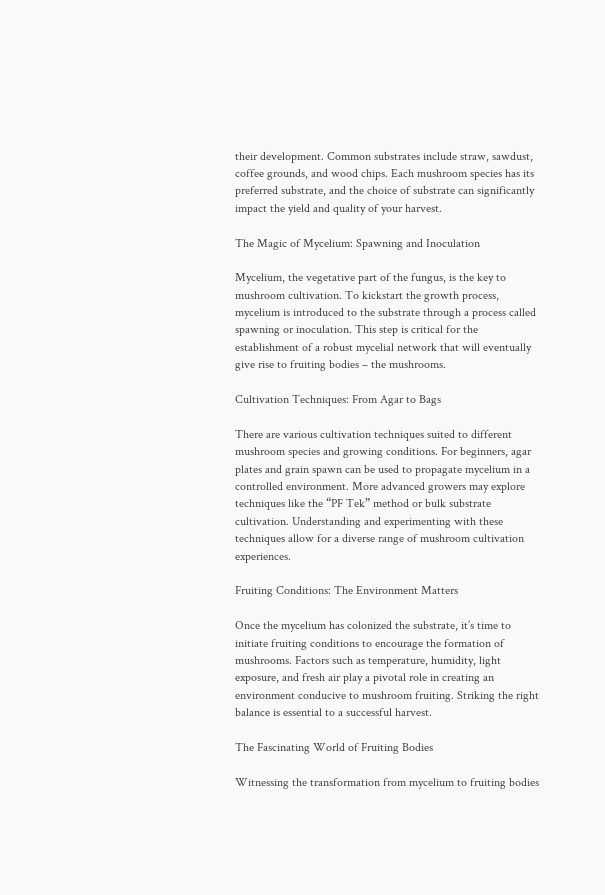their development. Common substrates include straw, sawdust, coffee grounds, and wood chips. Each mushroom species has its preferred substrate, and the choice of substrate can significantly impact the yield and quality of your harvest.

The Magic of Mycelium: Spawning and Inoculation

Mycelium, the vegetative part of the fungus, is the key to mushroom cultivation. To kickstart the growth process, mycelium is introduced to the substrate through a process called spawning or inoculation. This step is critical for the establishment of a robust mycelial network that will eventually give rise to fruiting bodies – the mushrooms.

Cultivation Techniques: From Agar to Bags

There are various cultivation techniques suited to different mushroom species and growing conditions. For beginners, agar plates and grain spawn can be used to propagate mycelium in a controlled environment. More advanced growers may explore techniques like the “PF Tek” method or bulk substrate cultivation. Understanding and experimenting with these techniques allow for a diverse range of mushroom cultivation experiences.

Fruiting Conditions: The Environment Matters

Once the mycelium has colonized the substrate, it’s time to initiate fruiting conditions to encourage the formation of mushrooms. Factors such as temperature, humidity, light exposure, and fresh air play a pivotal role in creating an environment conducive to mushroom fruiting. Striking the right balance is essential to a successful harvest.

The Fascinating World of Fruiting Bodies

Witnessing the transformation from mycelium to fruiting bodies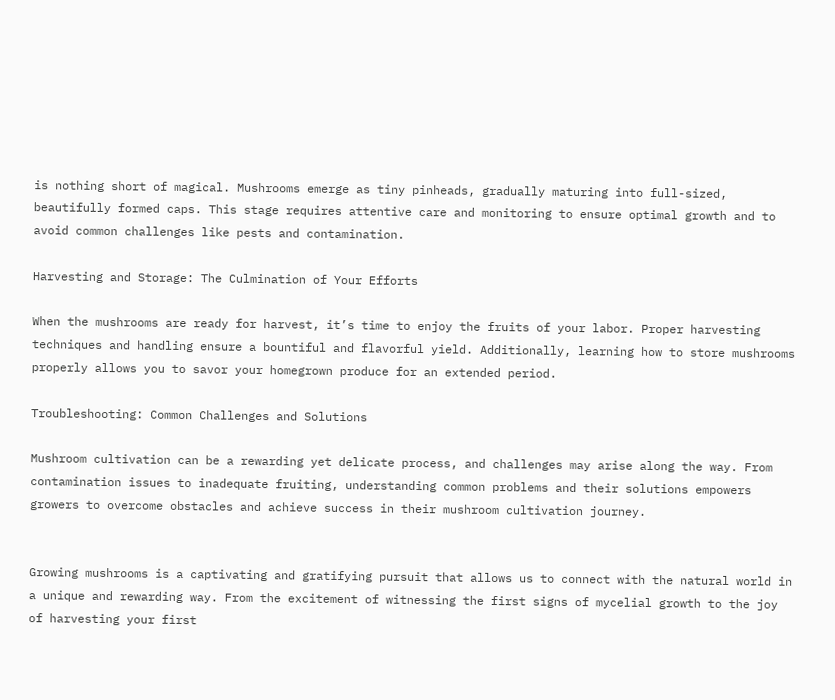is nothing short of magical. Mushrooms emerge as tiny pinheads, gradually maturing into full-sized, beautifully formed caps. This stage requires attentive care and monitoring to ensure optimal growth and to avoid common challenges like pests and contamination.

Harvesting and Storage: The Culmination of Your Efforts

When the mushrooms are ready for harvest, it’s time to enjoy the fruits of your labor. Proper harvesting techniques and handling ensure a bountiful and flavorful yield. Additionally, learning how to store mushrooms properly allows you to savor your homegrown produce for an extended period.

Troubleshooting: Common Challenges and Solutions

Mushroom cultivation can be a rewarding yet delicate process, and challenges may arise along the way. From contamination issues to inadequate fruiting, understanding common problems and their solutions empowers growers to overcome obstacles and achieve success in their mushroom cultivation journey.


Growing mushrooms is a captivating and gratifying pursuit that allows us to connect with the natural world in a unique and rewarding way. From the excitement of witnessing the first signs of mycelial growth to the joy of harvesting your first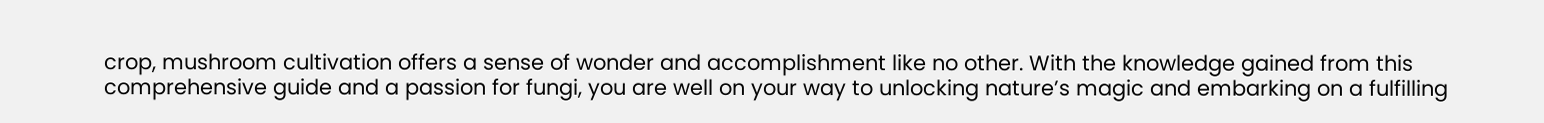crop, mushroom cultivation offers a sense of wonder and accomplishment like no other. With the knowledge gained from this comprehensive guide and a passion for fungi, you are well on your way to unlocking nature’s magic and embarking on a fulfilling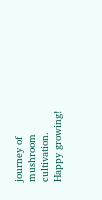journey of mushroom cultivation. Happy growing!